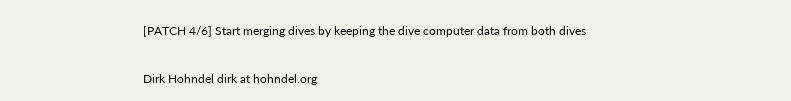[PATCH 4/6] Start merging dives by keeping the dive computer data from both dives

Dirk Hohndel dirk at hohndel.org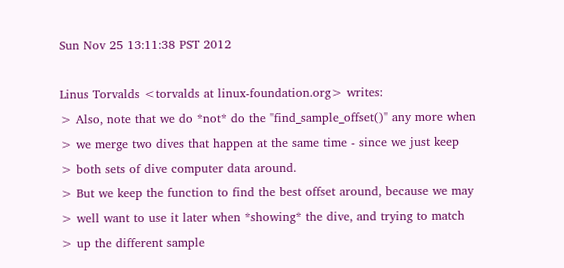Sun Nov 25 13:11:38 PST 2012

Linus Torvalds <torvalds at linux-foundation.org> writes:
> Also, note that we do *not* do the "find_sample_offset()" any more when
> we merge two dives that happen at the same time - since we just keep
> both sets of dive computer data around.
> But we keep the function to find the best offset around, because we may
> well want to use it later when *showing* the dive, and trying to match
> up the different sample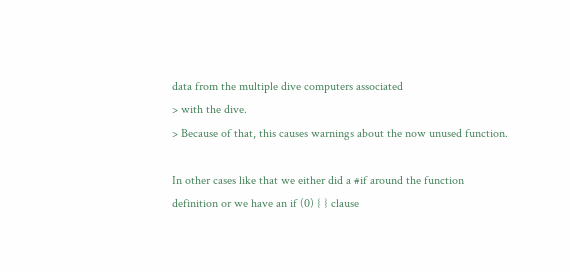data from the multiple dive computers associated
> with the dive.
> Because of that, this causes warnings about the now unused function.

In other cases like that we either did a #if around the function
definition or we have an if (0) { } clause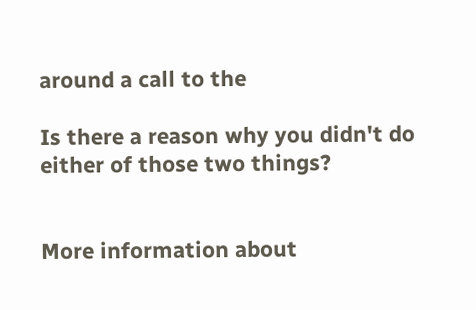around a call to the

Is there a reason why you didn't do either of those two things?


More information about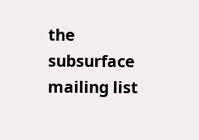the subsurface mailing list